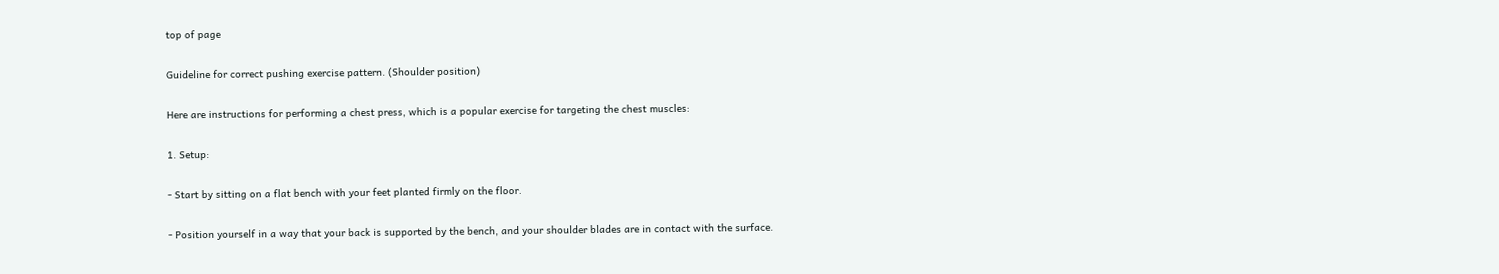top of page

Guideline for correct pushing exercise pattern. (Shoulder position)

Here are instructions for performing a chest press, which is a popular exercise for targeting the chest muscles:

1. Setup:

- Start by sitting on a flat bench with your feet planted firmly on the floor.

- Position yourself in a way that your back is supported by the bench, and your shoulder blades are in contact with the surface.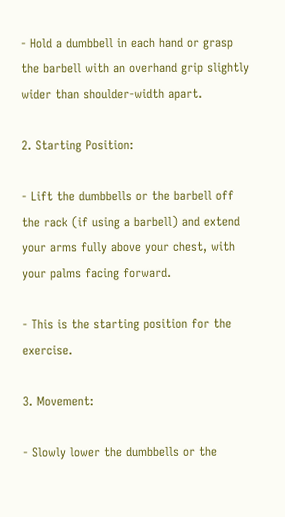- Hold a dumbbell in each hand or grasp the barbell with an overhand grip slightly wider than shoulder-width apart.

2. Starting Position:

- Lift the dumbbells or the barbell off the rack (if using a barbell) and extend your arms fully above your chest, with your palms facing forward.

- This is the starting position for the exercise.

3. Movement:

- Slowly lower the dumbbells or the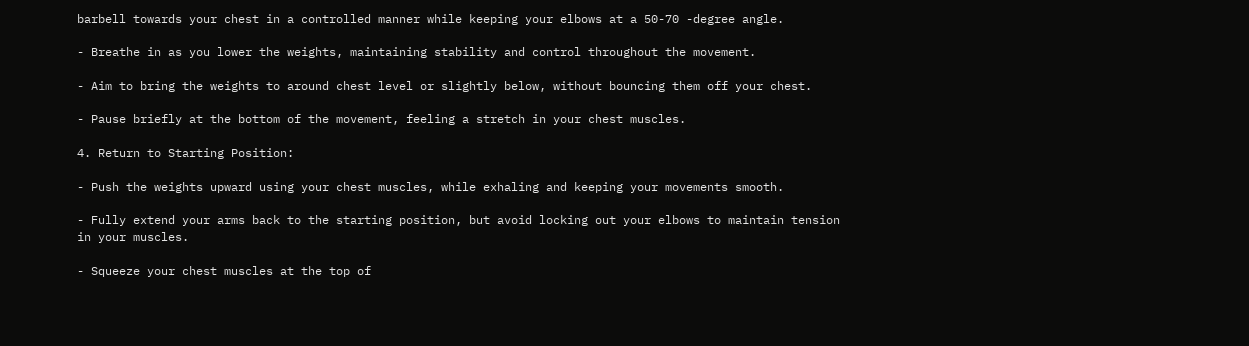barbell towards your chest in a controlled manner while keeping your elbows at a 50-70 -degree angle.

- Breathe in as you lower the weights, maintaining stability and control throughout the movement.

- Aim to bring the weights to around chest level or slightly below, without bouncing them off your chest.

- Pause briefly at the bottom of the movement, feeling a stretch in your chest muscles.

4. Return to Starting Position:

- Push the weights upward using your chest muscles, while exhaling and keeping your movements smooth.

- Fully extend your arms back to the starting position, but avoid locking out your elbows to maintain tension in your muscles.

- Squeeze your chest muscles at the top of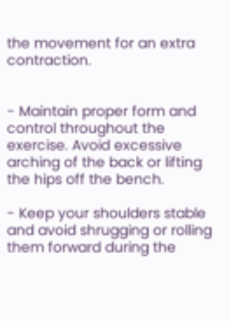the movement for an extra contraction.


- Maintain proper form and control throughout the exercise. Avoid excessive arching of the back or lifting the hips off the bench.

- Keep your shoulders stable and avoid shrugging or rolling them forward during the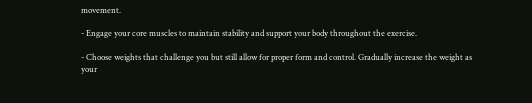movement.

- Engage your core muscles to maintain stability and support your body throughout the exercise.

- Choose weights that challenge you but still allow for proper form and control. Gradually increase the weight as your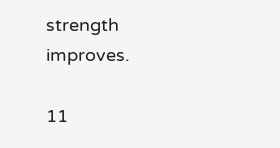strength improves.

11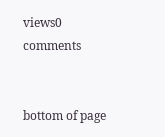views0 comments


bottom of page